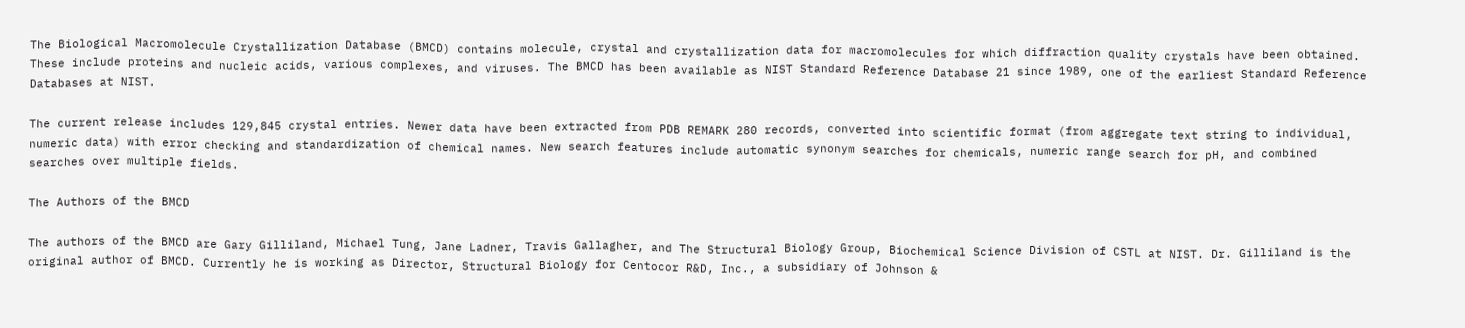The Biological Macromolecule Crystallization Database (BMCD) contains molecule, crystal and crystallization data for macromolecules for which diffraction quality crystals have been obtained. These include proteins and nucleic acids, various complexes, and viruses. The BMCD has been available as NIST Standard Reference Database 21 since 1989, one of the earliest Standard Reference Databases at NIST.

The current release includes 129,845 crystal entries. Newer data have been extracted from PDB REMARK 280 records, converted into scientific format (from aggregate text string to individual, numeric data) with error checking and standardization of chemical names. New search features include automatic synonym searches for chemicals, numeric range search for pH, and combined searches over multiple fields.

The Authors of the BMCD

The authors of the BMCD are Gary Gilliland, Michael Tung, Jane Ladner, Travis Gallagher, and The Structural Biology Group, Biochemical Science Division of CSTL at NIST. Dr. Gilliland is the original author of BMCD. Currently he is working as Director, Structural Biology for Centocor R&D, Inc., a subsidiary of Johnson &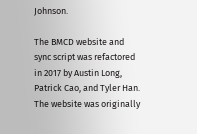Johnson.

The BMCD website and sync script was refactored in 2017 by Austin Long, Patrick Cao, and Tyler Han. The website was originally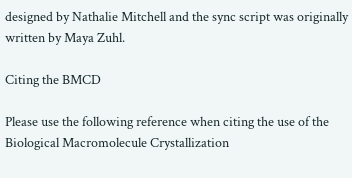designed by Nathalie Mitchell and the sync script was originally written by Maya Zuhl.

Citing the BMCD

Please use the following reference when citing the use of the Biological Macromolecule Crystallization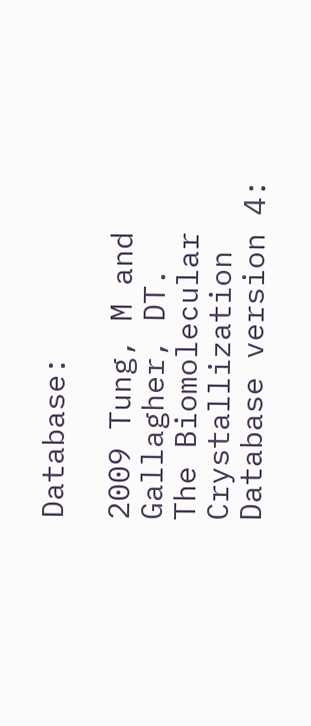Database:

2009 Tung, M and Gallagher, DT.
The Biomolecular Crystallization Database version 4: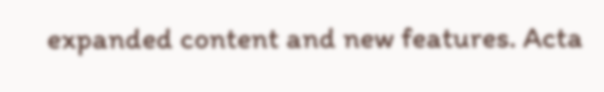expanded content and new features. Acta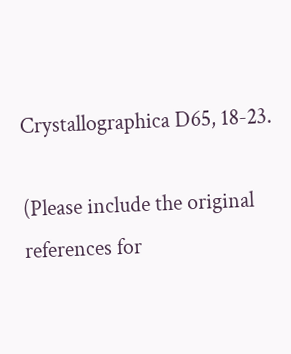Crystallographica D65, 18-23.

(Please include the original references for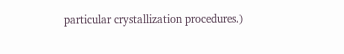particular crystallization procedures.)